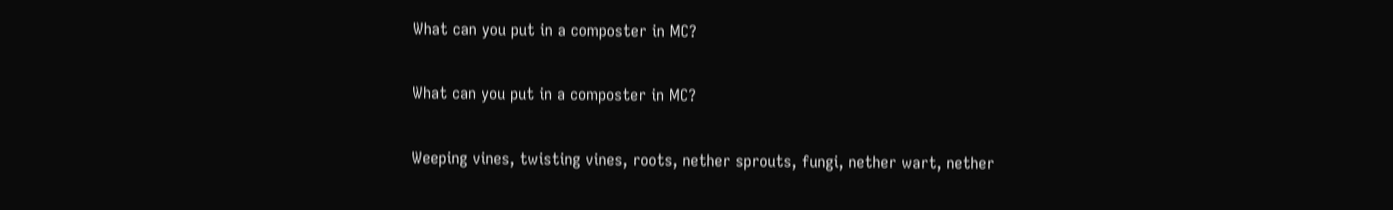What can you put in a composter in MC?

What can you put in a composter in MC?

Weeping vines, twisting vines, roots, nether sprouts, fungi, nether wart, nether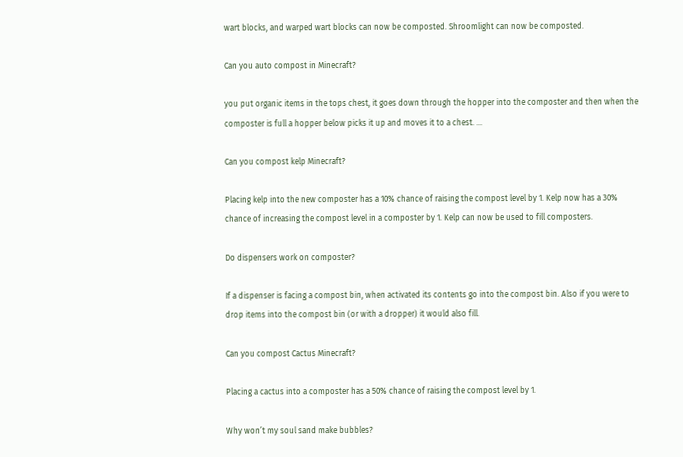wart blocks, and warped wart blocks can now be composted. Shroomlight can now be composted.

Can you auto compost in Minecraft?

you put organic items in the tops chest, it goes down through the hopper into the composter and then when the composter is full a hopper below picks it up and moves it to a chest. …

Can you compost kelp Minecraft?

Placing kelp into the new composter has a 10% chance of raising the compost level by 1. Kelp now has a 30% chance of increasing the compost level in a composter by 1. Kelp can now be used to fill composters.

Do dispensers work on composter?

If a dispenser is facing a compost bin, when activated its contents go into the compost bin. Also if you were to drop items into the compost bin (or with a dropper) it would also fill.

Can you compost Cactus Minecraft?

Placing a cactus into a composter has a 50% chance of raising the compost level by 1.

Why won’t my soul sand make bubbles?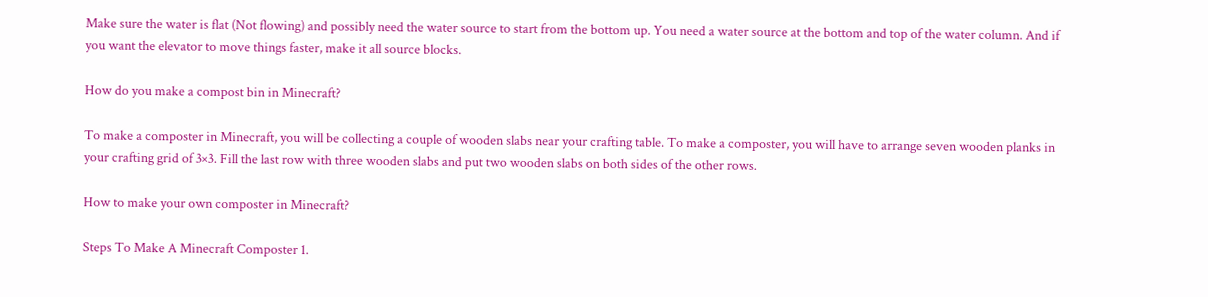Make sure the water is flat (Not flowing) and possibly need the water source to start from the bottom up. You need a water source at the bottom and top of the water column. And if you want the elevator to move things faster, make it all source blocks.

How do you make a compost bin in Minecraft?

To make a composter in Minecraft, you will be collecting a couple of wooden slabs near your crafting table. To make a composter, you will have to arrange seven wooden planks in your crafting grid of 3×3. Fill the last row with three wooden slabs and put two wooden slabs on both sides of the other rows.

How to make your own composter in Minecraft?

Steps To Make A Minecraft Composter 1.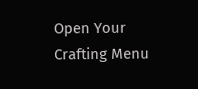Open Your Crafting Menu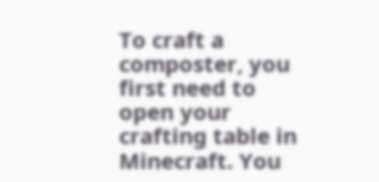To craft a composter, you first need to open your crafting table in Minecraft. You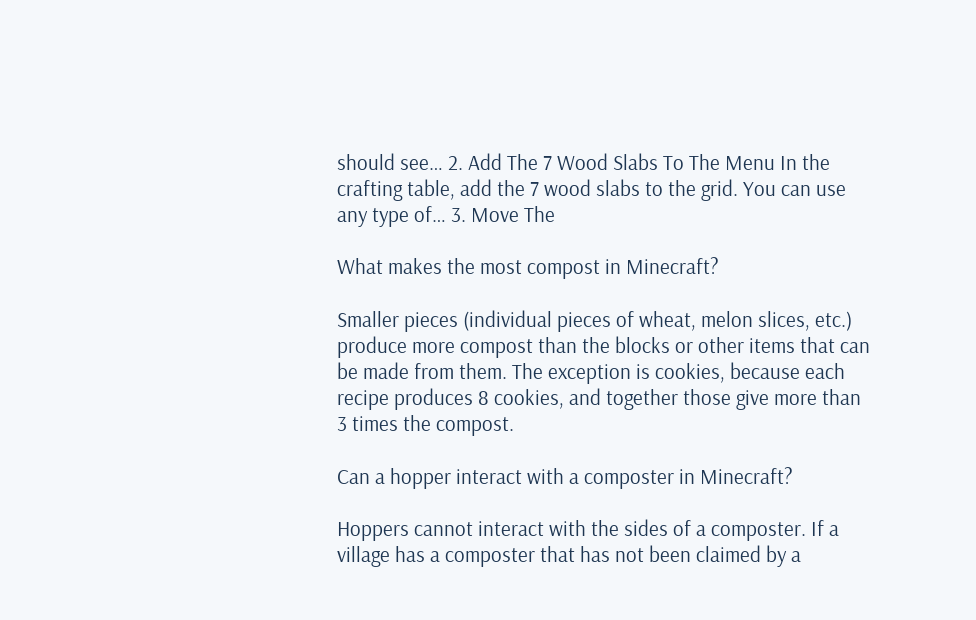should see… 2. Add The 7 Wood Slabs To The Menu In the crafting table, add the 7 wood slabs to the grid. You can use any type of… 3. Move The

What makes the most compost in Minecraft?

Smaller pieces (individual pieces of wheat, melon slices, etc.) produce more compost than the blocks or other items that can be made from them. The exception is cookies, because each recipe produces 8 cookies, and together those give more than 3 times the compost.

Can a hopper interact with a composter in Minecraft?

Hoppers cannot interact with the sides of a composter. If a village has a composter that has not been claimed by a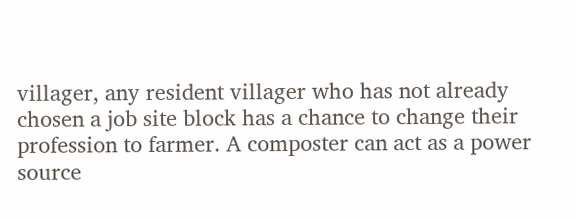villager, any resident villager who has not already chosen a job site block has a chance to change their profession to farmer. A composter can act as a power source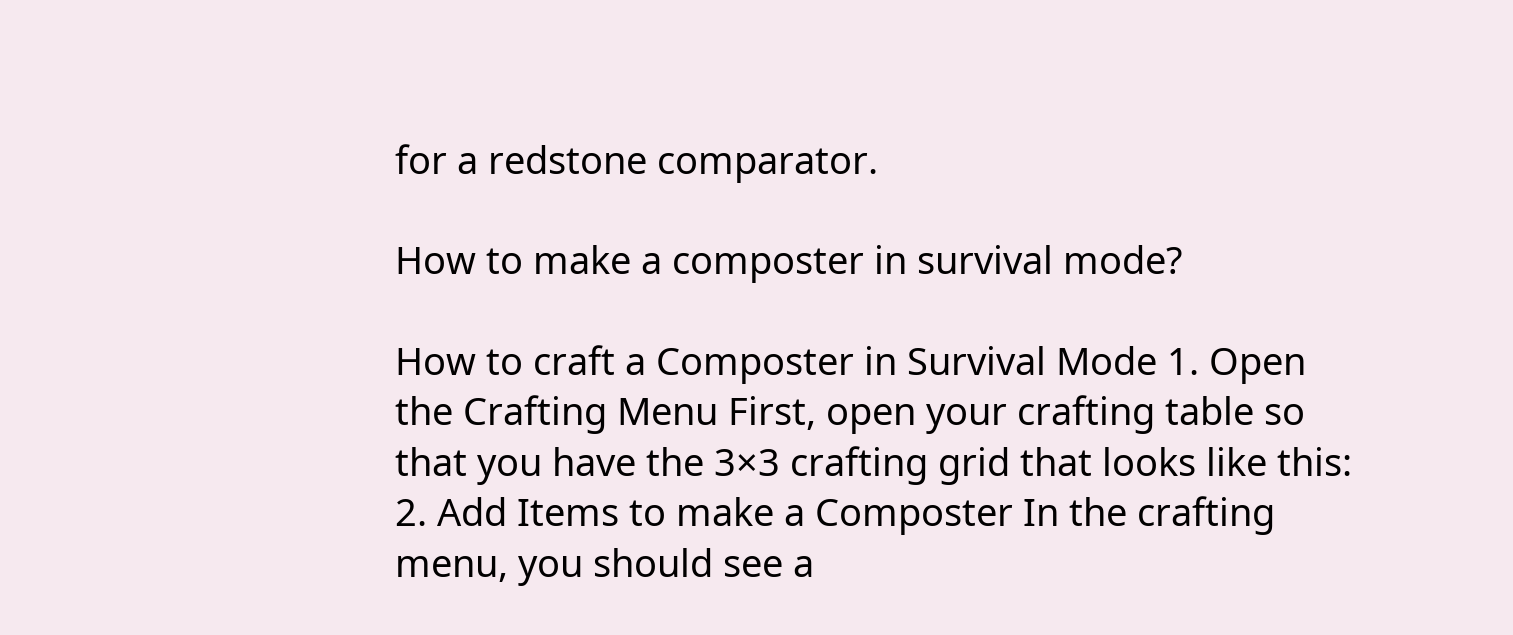for a redstone comparator.

How to make a composter in survival mode?

How to craft a Composter in Survival Mode 1. Open the Crafting Menu First, open your crafting table so that you have the 3×3 crafting grid that looks like this: 2. Add Items to make a Composter In the crafting menu, you should see a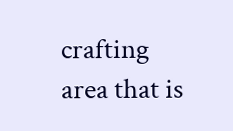crafting area that is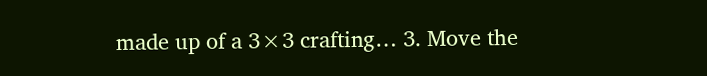made up of a 3×3 crafting… 3. Move the